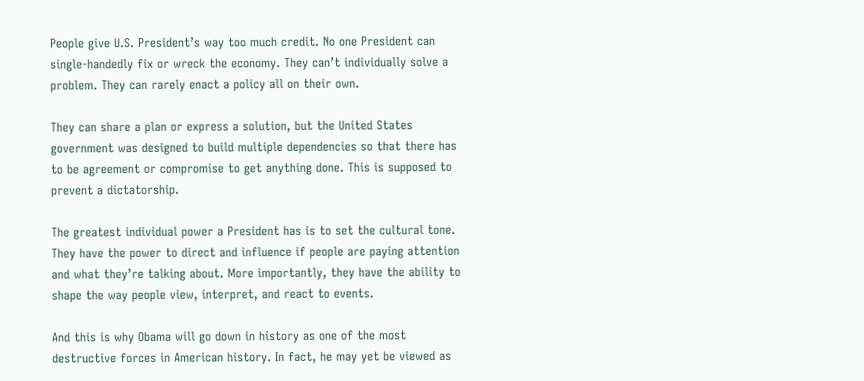People give U.S. President’s way too much credit. No one President can single-handedly fix or wreck the economy. They can’t individually solve a problem. They can rarely enact a policy all on their own.

They can share a plan or express a solution, but the United States government was designed to build multiple dependencies so that there has to be agreement or compromise to get anything done. This is supposed to prevent a dictatorship.

The greatest individual power a President has is to set the cultural tone. They have the power to direct and influence if people are paying attention and what they’re talking about. More importantly, they have the ability to shape the way people view, interpret, and react to events.

And this is why Obama will go down in history as one of the most destructive forces in American history. In fact, he may yet be viewed as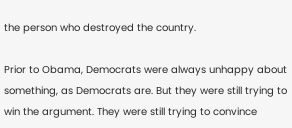the person who destroyed the country.

Prior to Obama, Democrats were always unhappy about something, as Democrats are. But they were still trying to win the argument. They were still trying to convince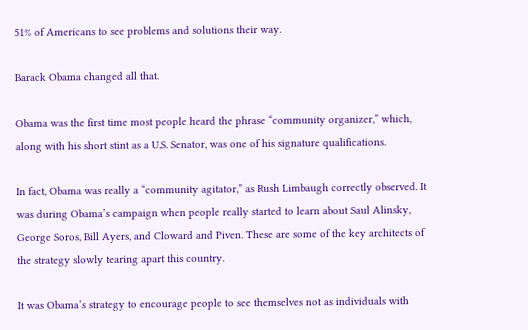51% of Americans to see problems and solutions their way.

Barack Obama changed all that.

Obama was the first time most people heard the phrase “community organizer,” which, along with his short stint as a U.S. Senator, was one of his signature qualifications.

In fact, Obama was really a “community agitator,” as Rush Limbaugh correctly observed. It was during Obama’s campaign when people really started to learn about Saul Alinsky, George Soros, Bill Ayers, and Cloward and Piven. These are some of the key architects of the strategy slowly tearing apart this country.

It was Obama’s strategy to encourage people to see themselves not as individuals with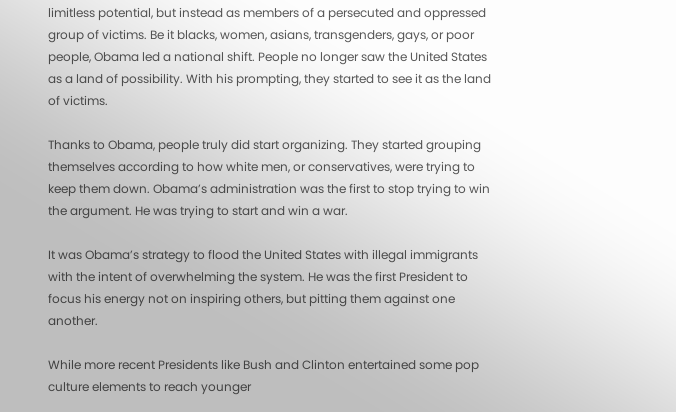limitless potential, but instead as members of a persecuted and oppressed group of victims. Be it blacks, women, asians, transgenders, gays, or poor people, Obama led a national shift. People no longer saw the United States as a land of possibility. With his prompting, they started to see it as the land of victims.

Thanks to Obama, people truly did start organizing. They started grouping themselves according to how white men, or conservatives, were trying to keep them down. Obama’s administration was the first to stop trying to win the argument. He was trying to start and win a war.

It was Obama’s strategy to flood the United States with illegal immigrants with the intent of overwhelming the system. He was the first President to focus his energy not on inspiring others, but pitting them against one another.

While more recent Presidents like Bush and Clinton entertained some pop culture elements to reach younger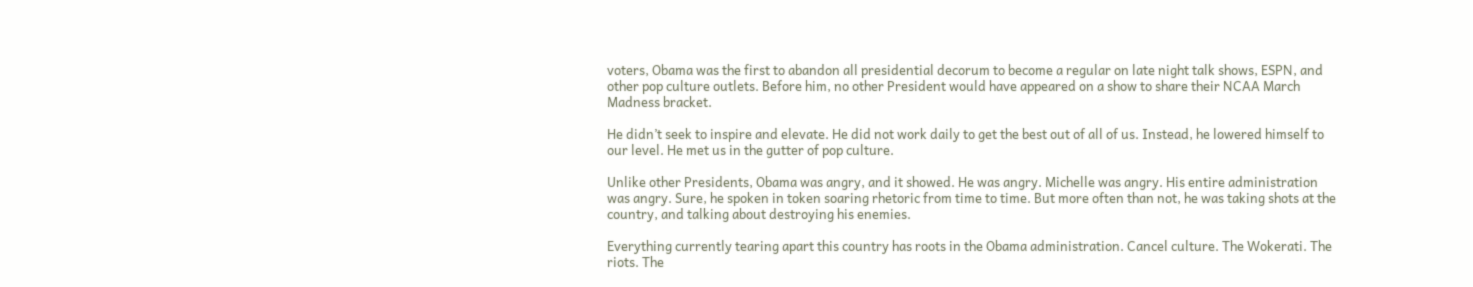voters, Obama was the first to abandon all presidential decorum to become a regular on late night talk shows, ESPN, and other pop culture outlets. Before him, no other President would have appeared on a show to share their NCAA March Madness bracket.

He didn’t seek to inspire and elevate. He did not work daily to get the best out of all of us. Instead, he lowered himself to our level. He met us in the gutter of pop culture.

Unlike other Presidents, Obama was angry, and it showed. He was angry. Michelle was angry. His entire administration was angry. Sure, he spoken in token soaring rhetoric from time to time. But more often than not, he was taking shots at the country, and talking about destroying his enemies.

Everything currently tearing apart this country has roots in the Obama administration. Cancel culture. The Wokerati. The riots. The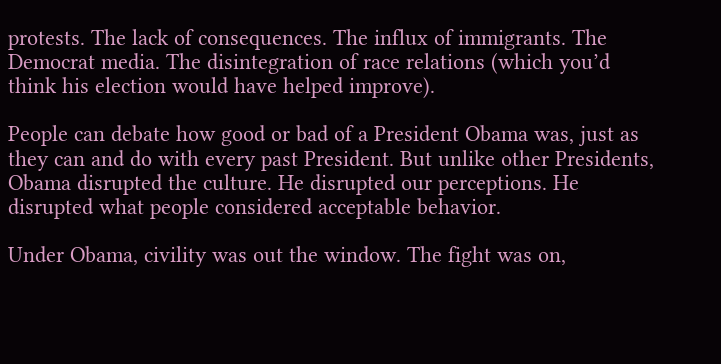protests. The lack of consequences. The influx of immigrants. The Democrat media. The disintegration of race relations (which you’d think his election would have helped improve).

People can debate how good or bad of a President Obama was, just as they can and do with every past President. But unlike other Presidents, Obama disrupted the culture. He disrupted our perceptions. He disrupted what people considered acceptable behavior.

Under Obama, civility was out the window. The fight was on,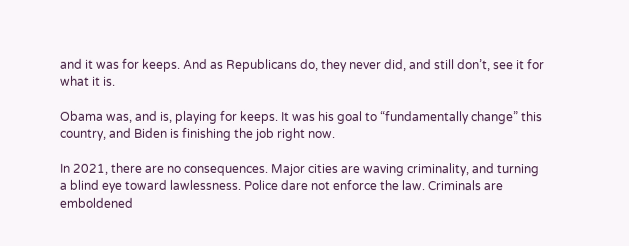and it was for keeps. And as Republicans do, they never did, and still don’t, see it for what it is.

Obama was, and is, playing for keeps. It was his goal to “fundamentally change” this country, and Biden is finishing the job right now.

In 2021, there are no consequences. Major cities are waving criminality, and turning a blind eye toward lawlessness. Police dare not enforce the law. Criminals are emboldened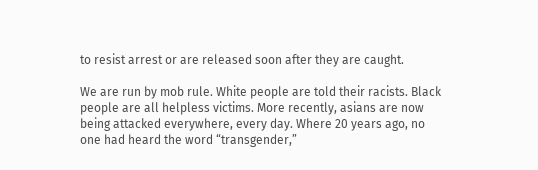to resist arrest or are released soon after they are caught.

We are run by mob rule. White people are told their racists. Black people are all helpless victims. More recently, asians are now being attacked everywhere, every day. Where 20 years ago, no one had heard the word “transgender,”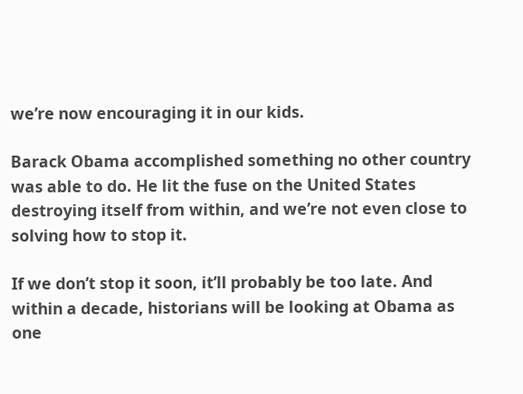we’re now encouraging it in our kids.

Barack Obama accomplished something no other country was able to do. He lit the fuse on the United States destroying itself from within, and we’re not even close to solving how to stop it.

If we don’t stop it soon, it’ll probably be too late. And within a decade, historians will be looking at Obama as one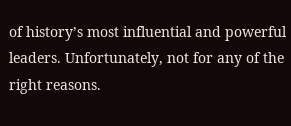of history’s most influential and powerful leaders. Unfortunately, not for any of the right reasons.